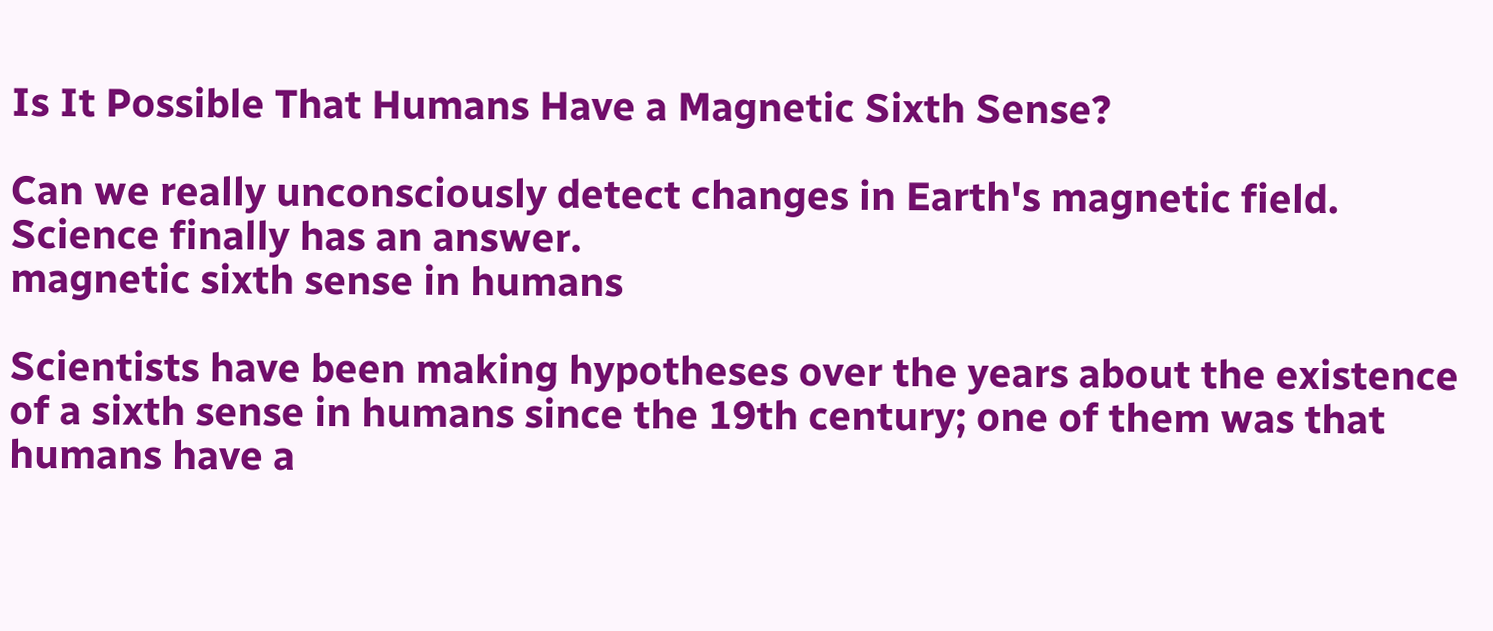Is It Possible That Humans Have a Magnetic Sixth Sense?

Can we really unconsciously detect changes in Earth's magnetic field. Science finally has an answer.
magnetic sixth sense in humans

Scientists have been making hypotheses over the years about the existence of a sixth sense in humans since the 19th century; one of them was that humans have a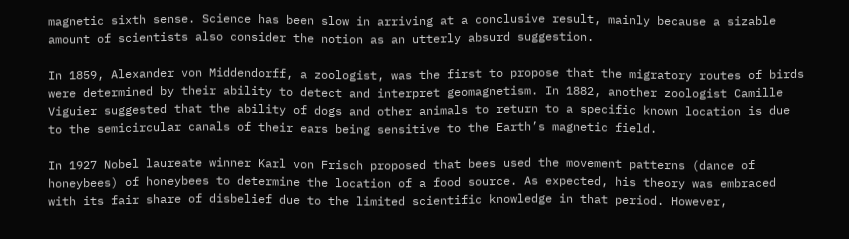magnetic sixth sense. Science has been slow in arriving at a conclusive result, mainly because a sizable amount of scientists also consider the notion as an utterly absurd suggestion.

In 1859, Alexander von Middendorff, a zoologist, was the first to propose that the migratory routes of birds were determined by their ability to detect and interpret geomagnetism. In 1882, another zoologist Camille Viguier suggested that the ability of dogs and other animals to return to a specific known location is due to the semicircular canals of their ears being sensitive to the Earth’s magnetic field.

In 1927 Nobel laureate winner Karl von Frisch proposed that bees used the movement patterns (dance of honeybees) of honeybees to determine the location of a food source. As expected, his theory was embraced with its fair share of disbelief due to the limited scientific knowledge in that period. However,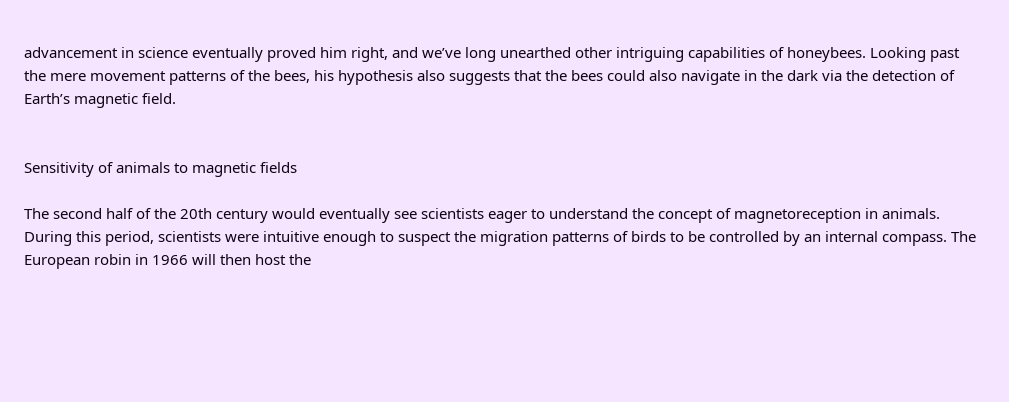advancement in science eventually proved him right, and we’ve long unearthed other intriguing capabilities of honeybees. Looking past the mere movement patterns of the bees, his hypothesis also suggests that the bees could also navigate in the dark via the detection of Earth’s magnetic field.


Sensitivity of animals to magnetic fields

The second half of the 20th century would eventually see scientists eager to understand the concept of magnetoreception in animals. During this period, scientists were intuitive enough to suspect the migration patterns of birds to be controlled by an internal compass. The European robin in 1966 will then host the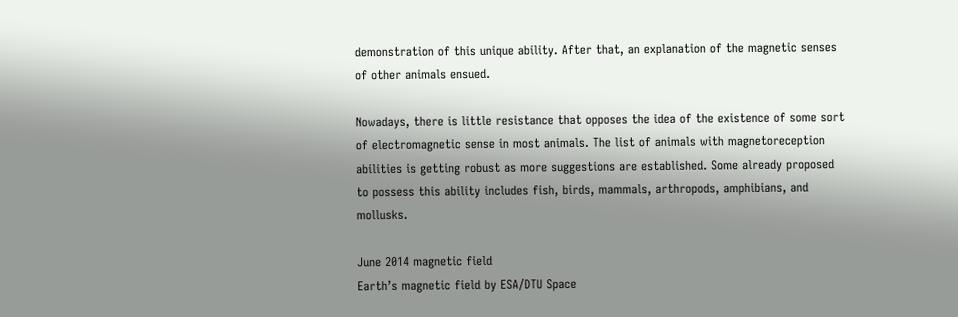demonstration of this unique ability. After that, an explanation of the magnetic senses of other animals ensued.

Nowadays, there is little resistance that opposes the idea of the existence of some sort of electromagnetic sense in most animals. The list of animals with magnetoreception abilities is getting robust as more suggestions are established. Some already proposed to possess this ability includes fish, birds, mammals, arthropods, amphibians, and mollusks.

June 2014 magnetic field
Earth’s magnetic field by ESA/DTU Space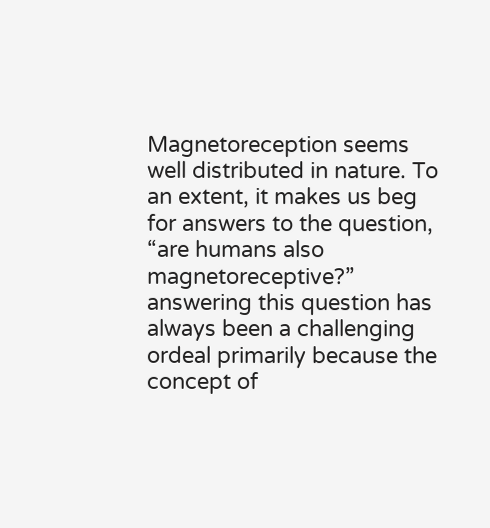Magnetoreception seems well distributed in nature. To an extent, it makes us beg for answers to the question, “are humans also magnetoreceptive?” answering this question has always been a challenging ordeal primarily because the concept of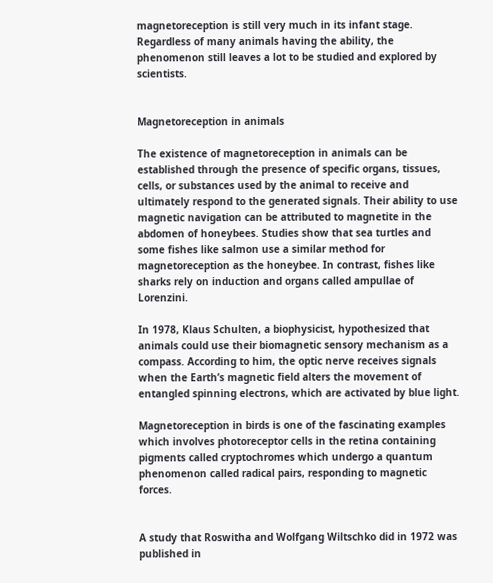magnetoreception is still very much in its infant stage. Regardless of many animals having the ability, the phenomenon still leaves a lot to be studied and explored by scientists.


Magnetoreception in animals

The existence of magnetoreception in animals can be established through the presence of specific organs, tissues, cells, or substances used by the animal to receive and ultimately respond to the generated signals. Their ability to use magnetic navigation can be attributed to magnetite in the abdomen of honeybees. Studies show that sea turtles and some fishes like salmon use a similar method for magnetoreception as the honeybee. In contrast, fishes like sharks rely on induction and organs called ampullae of Lorenzini.

In 1978, Klaus Schulten, a biophysicist, hypothesized that animals could use their biomagnetic sensory mechanism as a compass. According to him, the optic nerve receives signals when the Earth’s magnetic field alters the movement of entangled spinning electrons, which are activated by blue light.

Magnetoreception in birds is one of the fascinating examples which involves photoreceptor cells in the retina containing pigments called cryptochromes which undergo a quantum phenomenon called radical pairs, responding to magnetic forces.


A study that Roswitha and Wolfgang Wiltschko did in 1972 was published in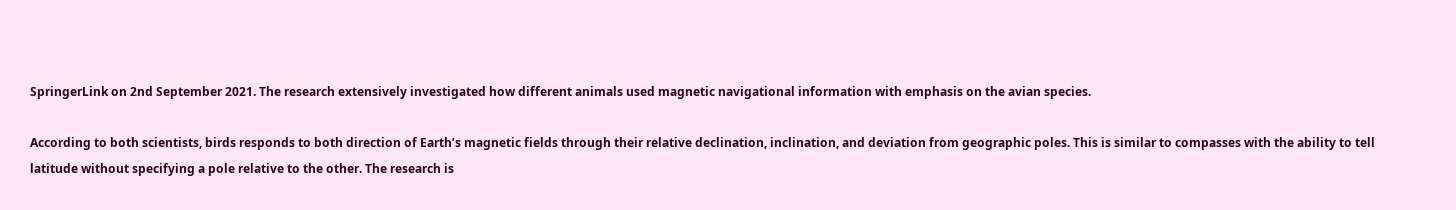SpringerLink on 2nd September 2021. The research extensively investigated how different animals used magnetic navigational information with emphasis on the avian species.

According to both scientists, birds responds to both direction of Earth’s magnetic fields through their relative declination, inclination, and deviation from geographic poles. This is similar to compasses with the ability to tell latitude without specifying a pole relative to the other. The research is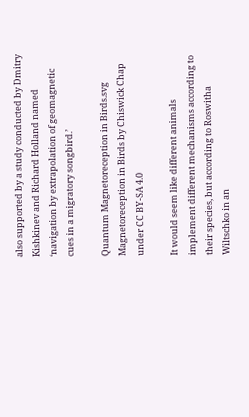also supported by a study conducted by Dmitry Kishkinev and Richard Holland named ‘navigation by extrapolation of geomagnetic cues in a migratory songbird.’

Quantum Magnetoreception in Birds.svg
Magnetoreception in Birds by Chiswick Chap under CC BY-SA 4.0

It would seem like different animals implement different mechanisms according to their species, but according to Roswitha Wiltschko in an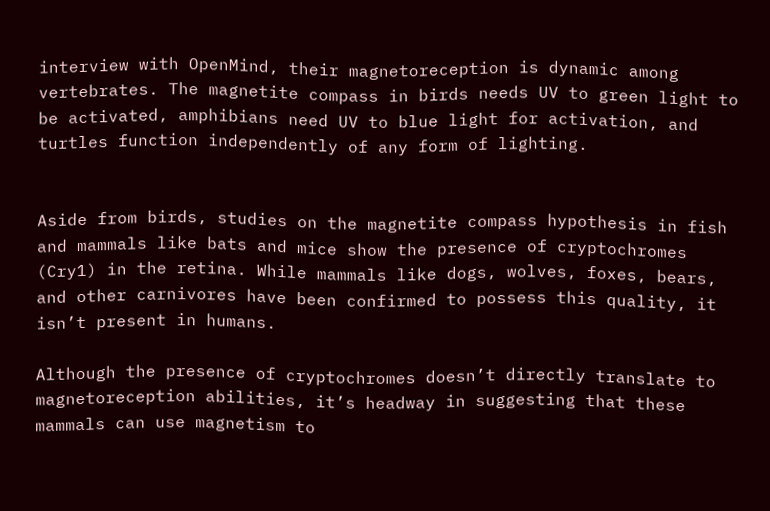interview with OpenMind, their magnetoreception is dynamic among vertebrates. The magnetite compass in birds needs UV to green light to be activated, amphibians need UV to blue light for activation, and turtles function independently of any form of lighting.


Aside from birds, studies on the magnetite compass hypothesis in fish and mammals like bats and mice show the presence of cryptochromes (Cry1) in the retina. While mammals like dogs, wolves, foxes, bears, and other carnivores have been confirmed to possess this quality, it isn’t present in humans.

Although the presence of cryptochromes doesn’t directly translate to magnetoreception abilities, it’s headway in suggesting that these mammals can use magnetism to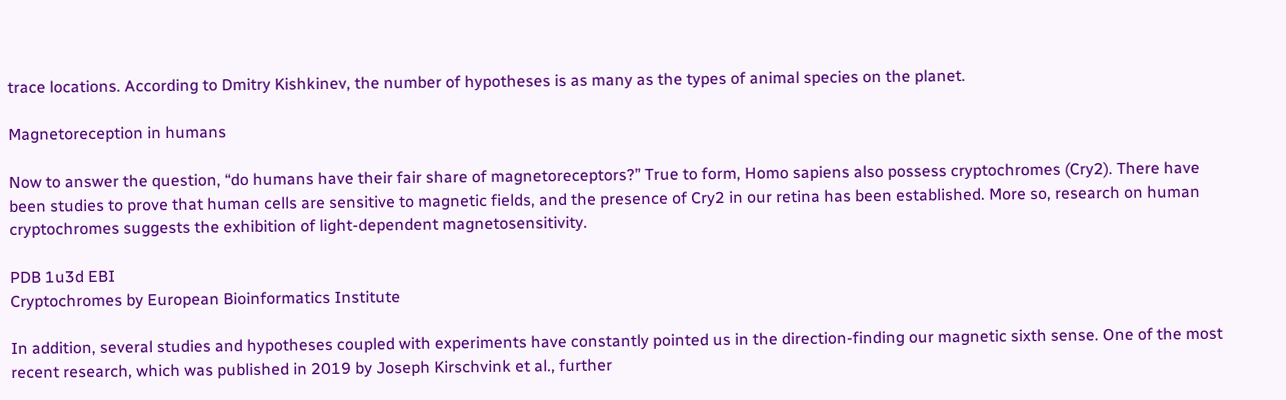trace locations. According to Dmitry Kishkinev, the number of hypotheses is as many as the types of animal species on the planet.

Magnetoreception in humans

Now to answer the question, “do humans have their fair share of magnetoreceptors?” True to form, Homo sapiens also possess cryptochromes (Cry2). There have been studies to prove that human cells are sensitive to magnetic fields, and the presence of Cry2 in our retina has been established. More so, research on human cryptochromes suggests the exhibition of light-dependent magnetosensitivity.

PDB 1u3d EBI
Cryptochromes by European Bioinformatics Institute

In addition, several studies and hypotheses coupled with experiments have constantly pointed us in the direction-finding our magnetic sixth sense. One of the most recent research, which was published in 2019 by Joseph Kirschvink et al., further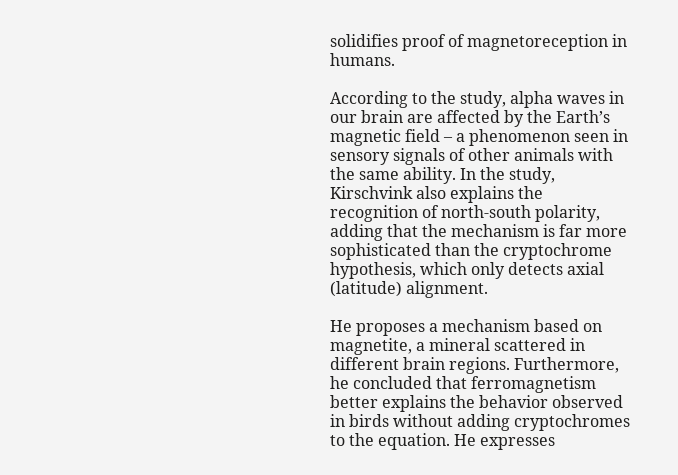solidifies proof of magnetoreception in humans.

According to the study, alpha waves in our brain are affected by the Earth’s magnetic field – a phenomenon seen in sensory signals of other animals with the same ability. In the study, Kirschvink also explains the recognition of north-south polarity, adding that the mechanism is far more sophisticated than the cryptochrome hypothesis, which only detects axial (latitude) alignment.

He proposes a mechanism based on magnetite, a mineral scattered in different brain regions. Furthermore, he concluded that ferromagnetism better explains the behavior observed in birds without adding cryptochromes to the equation. He expresses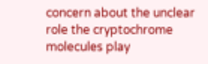concern about the unclear role the cryptochrome molecules play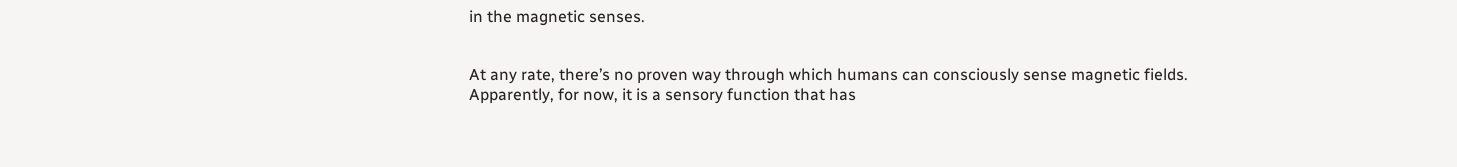in the magnetic senses.


At any rate, there’s no proven way through which humans can consciously sense magnetic fields. Apparently, for now, it is a sensory function that has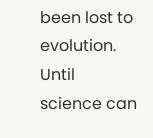been lost to evolution. Until science can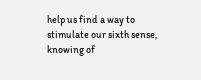help us find a way to stimulate our sixth sense, knowing of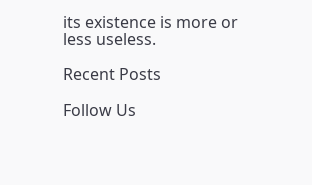its existence is more or less useless.

Recent Posts

Follow Us